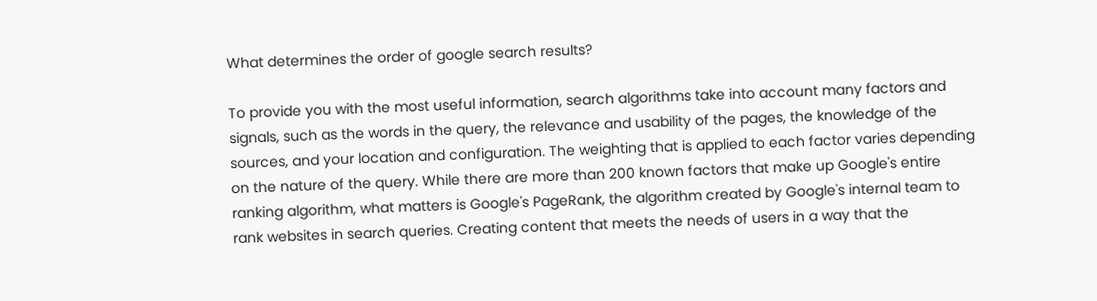What determines the order of google search results?

To provide you with the most useful information, search algorithms take into account many factors and signals, such as the words in the query, the relevance and usability of the pages, the knowledge of the sources, and your location and configuration. The weighting that is applied to each factor varies depending on the nature of the query. While there are more than 200 known factors that make up Google's entire ranking algorithm, what matters is Google's PageRank, the algorithm created by Google's internal team to rank websites in search queries. Creating content that meets the needs of users in a way that the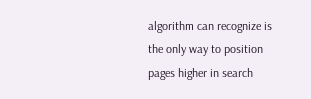algorithm can recognize is the only way to position pages higher in search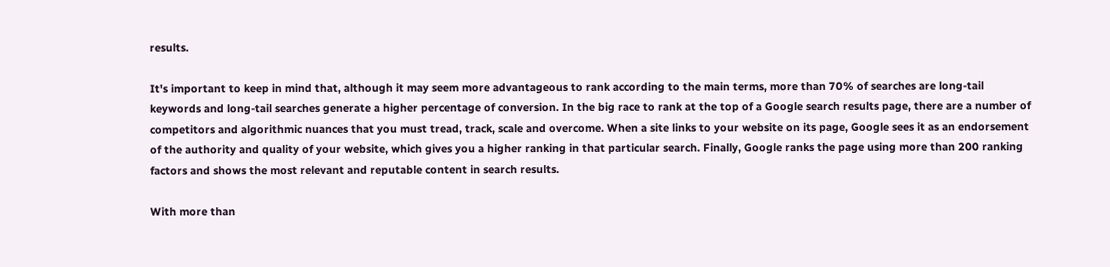results.

It's important to keep in mind that, although it may seem more advantageous to rank according to the main terms, more than 70% of searches are long-tail keywords and long-tail searches generate a higher percentage of conversion. In the big race to rank at the top of a Google search results page, there are a number of competitors and algorithmic nuances that you must tread, track, scale and overcome. When a site links to your website on its page, Google sees it as an endorsement of the authority and quality of your website, which gives you a higher ranking in that particular search. Finally, Google ranks the page using more than 200 ranking factors and shows the most relevant and reputable content in search results.

With more than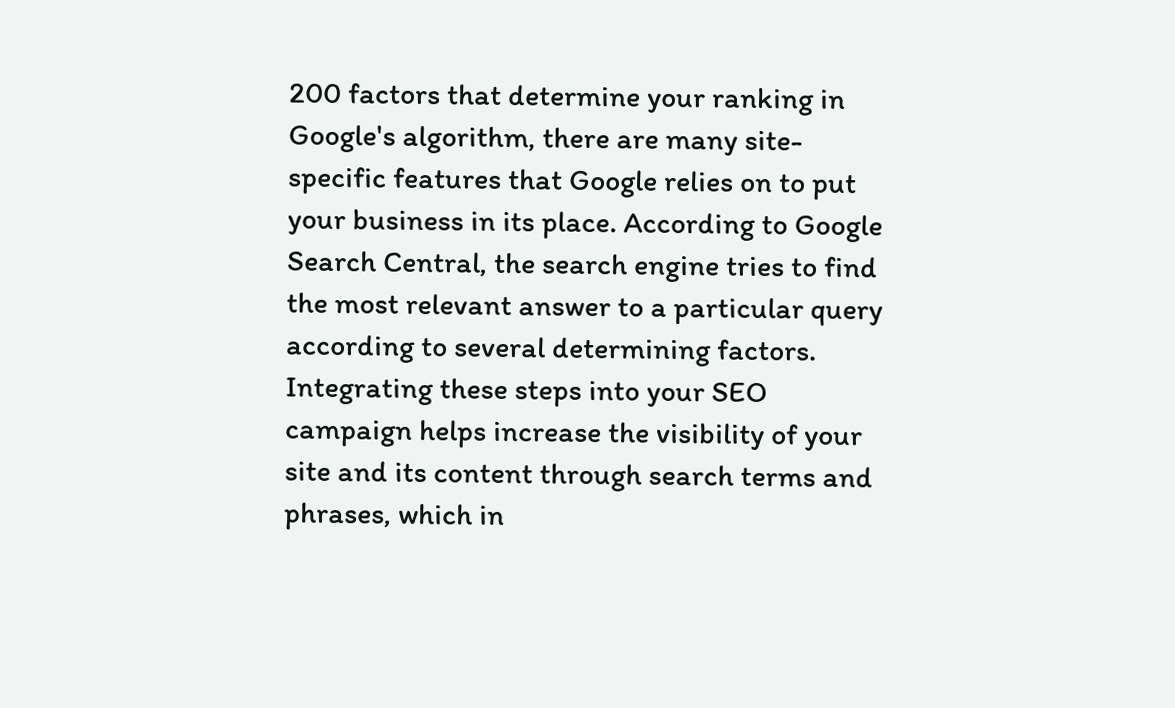200 factors that determine your ranking in Google's algorithm, there are many site-specific features that Google relies on to put your business in its place. According to Google Search Central, the search engine tries to find the most relevant answer to a particular query according to several determining factors. Integrating these steps into your SEO campaign helps increase the visibility of your site and its content through search terms and phrases, which in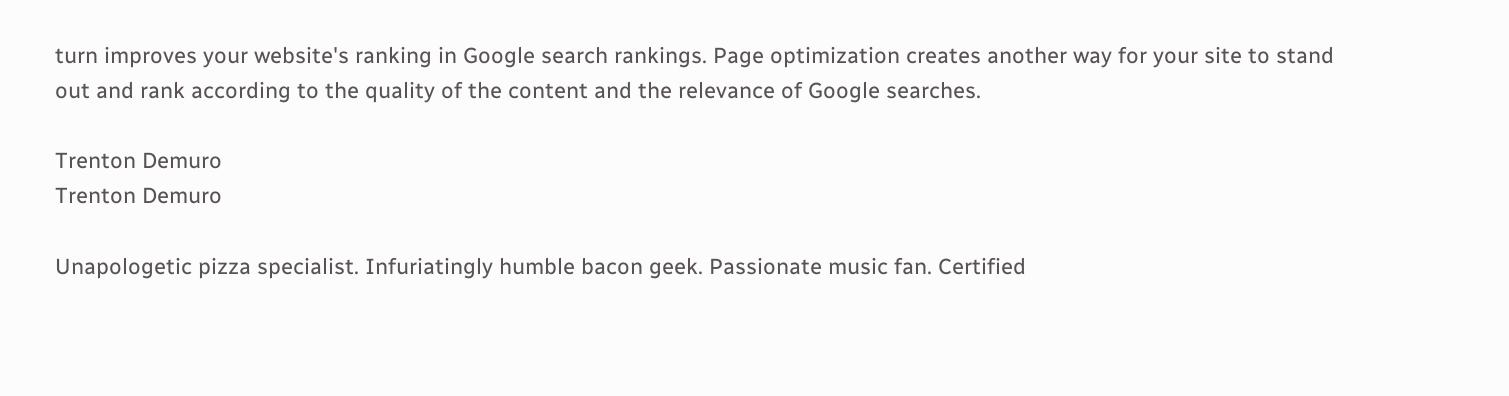turn improves your website's ranking in Google search rankings. Page optimization creates another way for your site to stand out and rank according to the quality of the content and the relevance of Google searches.

Trenton Demuro
Trenton Demuro

Unapologetic pizza specialist. Infuriatingly humble bacon geek. Passionate music fan. Certified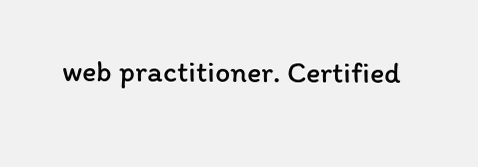web practitioner. Certified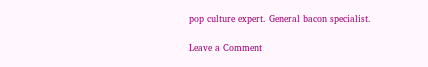pop culture expert. General bacon specialist.

Leave a Comment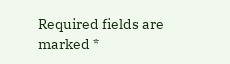Required fields are marked *